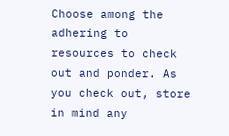Choose among the adhering to resources to check out and ponder. As you check out, store in mind any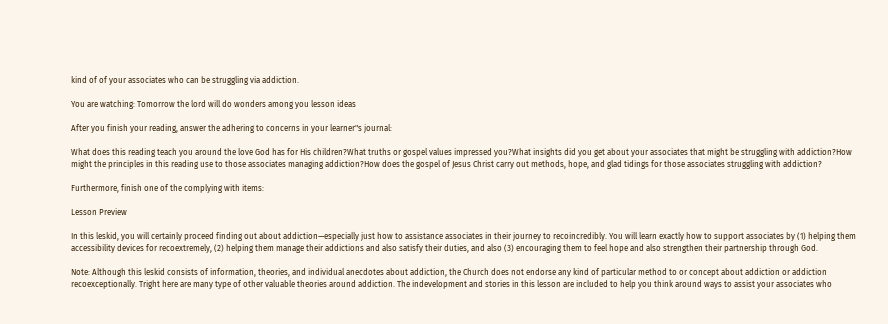kind of of your associates who can be struggling via addiction.

You are watching: Tomorrow the lord will do wonders among you lesson ideas

After you finish your reading, answer the adhering to concerns in your learner"s journal:

What does this reading teach you around the love God has for His children?What truths or gospel values impressed you?What insights did you get about your associates that might be struggling with addiction?How might the principles in this reading use to those associates managing addiction?How does the gospel of Jesus Christ carry out methods, hope, and glad tidings for those associates struggling with addiction?

Furthermore, finish one of the complying with items:

Lesson Preview

In this leskid, you will certainly proceed finding out about addiction—especially just how to assistance associates in their journey to recoincredibly. You will learn exactly how to support associates by (1) helping them accessibility devices for recoextremely, (2) helping them manage their addictions and also satisfy their duties, and also (3) encouraging them to feel hope and also strengthen their partnership through God.

Note: Although this leskid consists of information, theories, and individual anecdotes about addiction, the Church does not endorse any kind of particular method to or concept about addiction or addiction recoexceptionally. Tright here are many type of other valuable theories around addiction. The indevelopment and stories in this lesson are included to help you think around ways to assist your associates who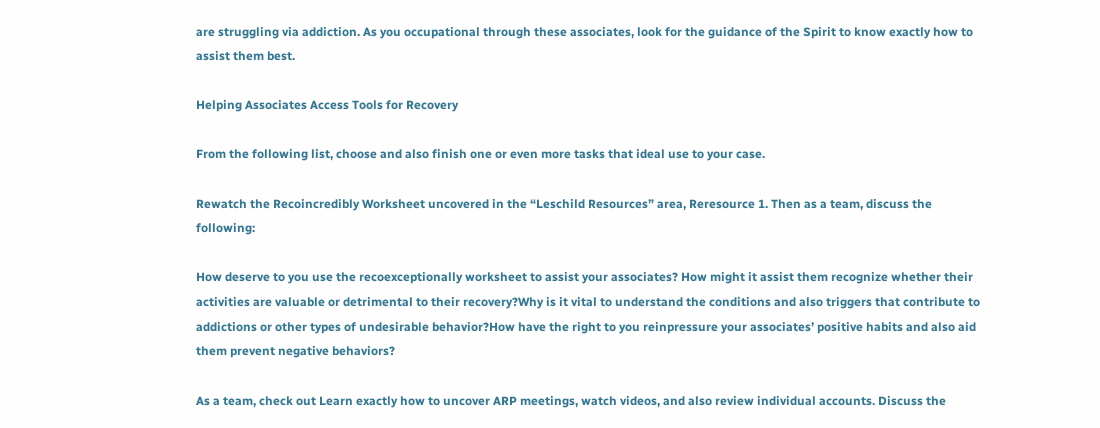are struggling via addiction. As you occupational through these associates, look for the guidance of the Spirit to know exactly how to assist them best.

Helping Associates Access Tools for Recovery

From the following list, choose and also finish one or even more tasks that ideal use to your case.

Rewatch the Recoincredibly Worksheet uncovered in the “Leschild Resources” area, Reresource 1. Then as a team, discuss the following:

How deserve to you use the recoexceptionally worksheet to assist your associates? How might it assist them recognize whether their activities are valuable or detrimental to their recovery?Why is it vital to understand the conditions and also triggers that contribute to addictions or other types of undesirable behavior?How have the right to you reinpressure your associates’ positive habits and also aid them prevent negative behaviors?

As a team, check out Learn exactly how to uncover ARP meetings, watch videos, and also review individual accounts. Discuss the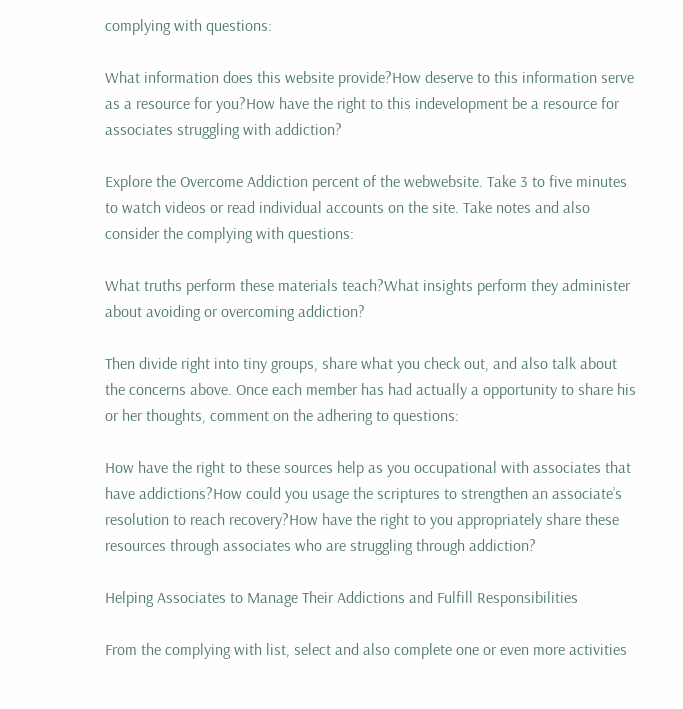complying with questions:

What information does this website provide?How deserve to this information serve as a resource for you?How have the right to this indevelopment be a resource for associates struggling with addiction?

Explore the Overcome Addiction percent of the webwebsite. Take 3 to five minutes to watch videos or read individual accounts on the site. Take notes and also consider the complying with questions:

What truths perform these materials teach?What insights perform they administer about avoiding or overcoming addiction?

Then divide right into tiny groups, share what you check out, and also talk about the concerns above. Once each member has had actually a opportunity to share his or her thoughts, comment on the adhering to questions:

How have the right to these sources help as you occupational with associates that have addictions?How could you usage the scriptures to strengthen an associate’s resolution to reach recovery?How have the right to you appropriately share these resources through associates who are struggling through addiction?

Helping Associates to Manage Their Addictions and Fulfill Responsibilities

From the complying with list, select and also complete one or even more activities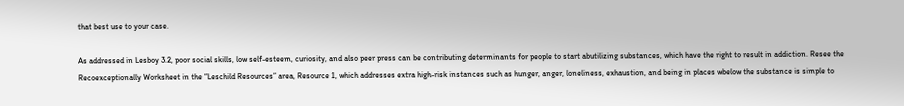that best use to your case.

As addressed in Lesboy 3.2, poor social skills, low self-esteem, curiosity, and also peer press can be contributing determinants for people to start abutilizing substances, which have the right to result in addiction. Resee the Recoexceptionally Worksheet in the “Leschild Resources” area, Resource 1, which addresses extra high-risk instances such as hunger, anger, loneliness, exhaustion, and being in places wbelow the substance is simple to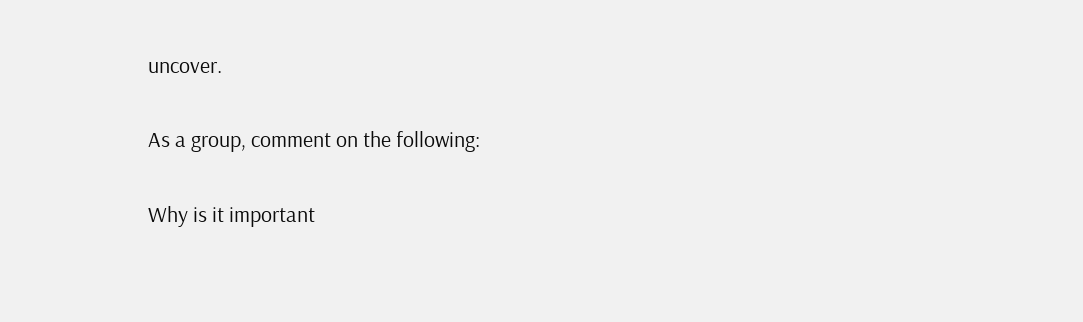uncover.

As a group, comment on the following:

Why is it important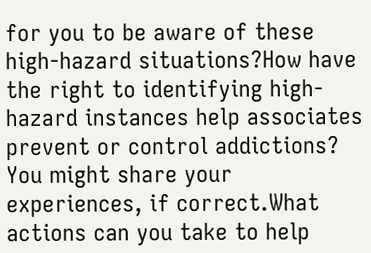for you to be aware of these high-hazard situations?How have the right to identifying high-hazard instances help associates prevent or control addictions? You might share your experiences, if correct.What actions can you take to help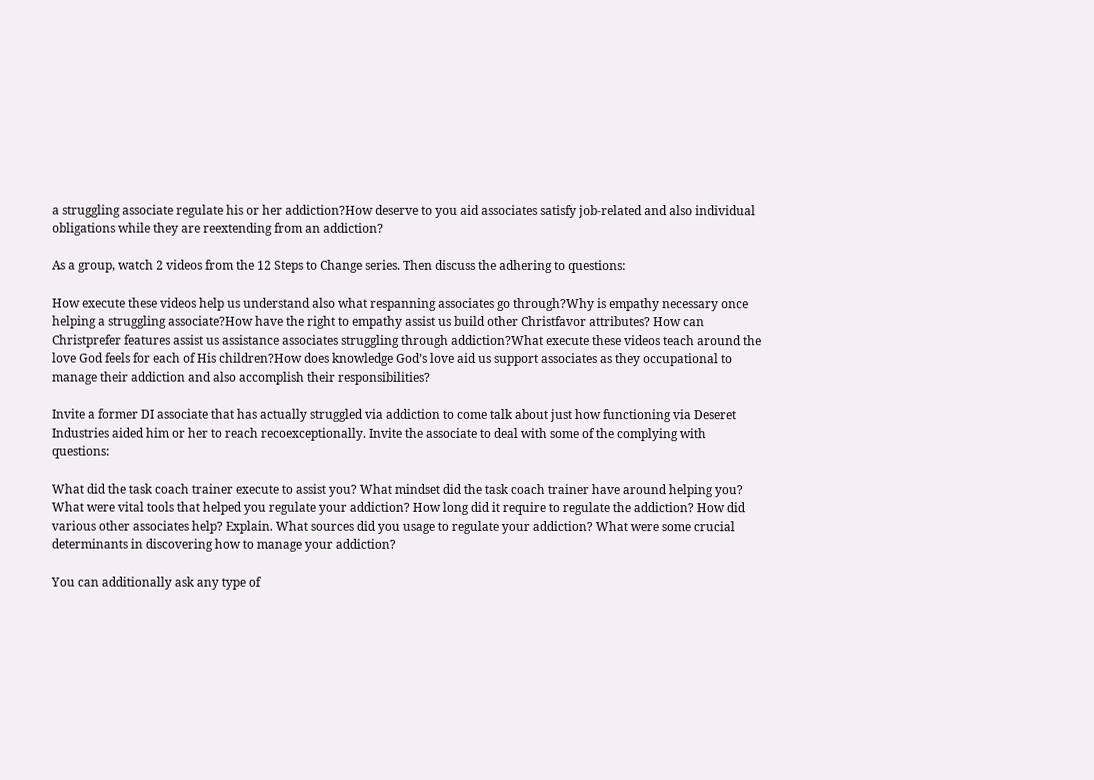a struggling associate regulate his or her addiction?How deserve to you aid associates satisfy job-related and also individual obligations while they are reextending from an addiction?

As a group, watch 2 videos from the 12 Steps to Change series. Then discuss the adhering to questions:

How execute these videos help us understand also what respanning associates go through?Why is empathy necessary once helping a struggling associate?How have the right to empathy assist us build other Christfavor attributes? How can Christprefer features assist us assistance associates struggling through addiction?What execute these videos teach around the love God feels for each of His children?How does knowledge God’s love aid us support associates as they occupational to manage their addiction and also accomplish their responsibilities?

Invite a former DI associate that has actually struggled via addiction to come talk about just how functioning via Deseret Industries aided him or her to reach recoexceptionally. Invite the associate to deal with some of the complying with questions:

What did the task coach trainer execute to assist you? What mindset did the task coach trainer have around helping you? What were vital tools that helped you regulate your addiction? How long did it require to regulate the addiction? How did various other associates help? Explain. What sources did you usage to regulate your addiction? What were some crucial determinants in discovering how to manage your addiction?

You can additionally ask any type of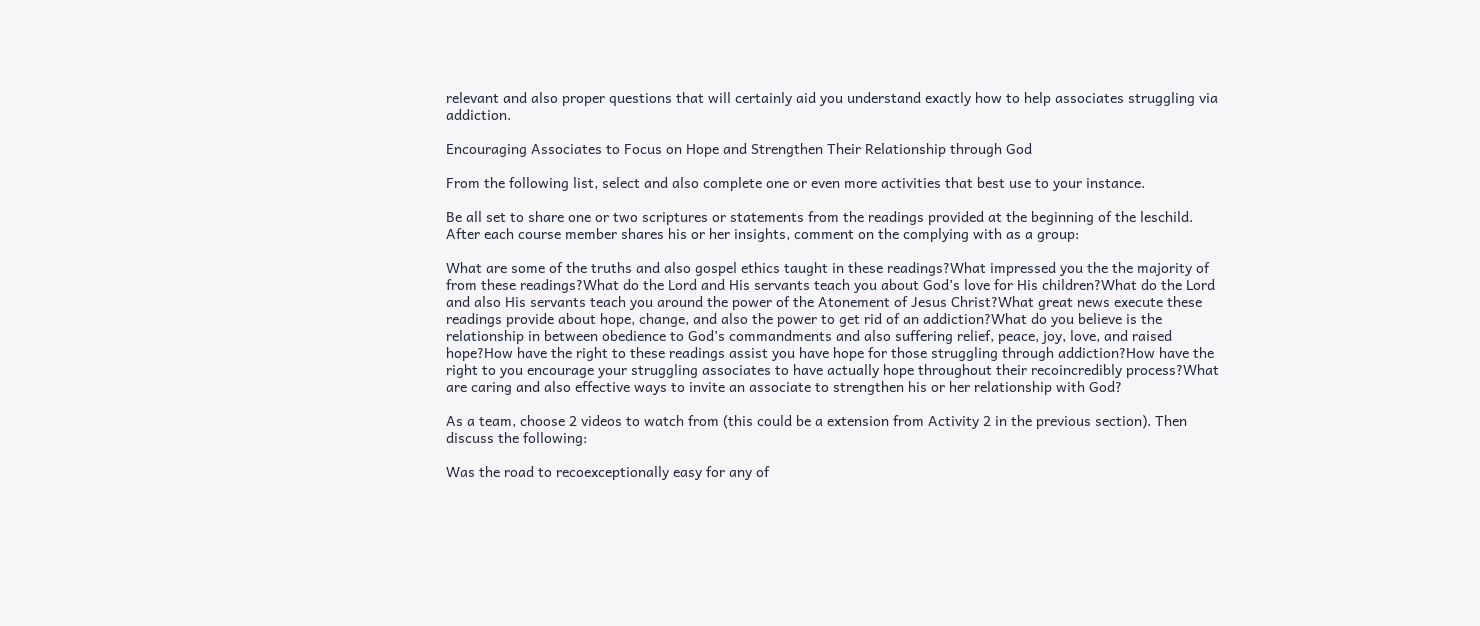relevant and also proper questions that will certainly aid you understand exactly how to help associates struggling via addiction.

Encouraging Associates to Focus on Hope and Strengthen Their Relationship through God

From the following list, select and also complete one or even more activities that best use to your instance.

Be all set to share one or two scriptures or statements from the readings provided at the beginning of the leschild. After each course member shares his or her insights, comment on the complying with as a group:

What are some of the truths and also gospel ethics taught in these readings?What impressed you the the majority of from these readings?What do the Lord and His servants teach you about God’s love for His children?What do the Lord and also His servants teach you around the power of the Atonement of Jesus Christ?What great news execute these readings provide about hope, change, and also the power to get rid of an addiction?What do you believe is the relationship in between obedience to God’s commandments and also suffering relief, peace, joy, love, and raised hope?How have the right to these readings assist you have hope for those struggling through addiction?How have the right to you encourage your struggling associates to have actually hope throughout their recoincredibly process?What are caring and also effective ways to invite an associate to strengthen his or her relationship with God?

As a team, choose 2 videos to watch from (this could be a extension from Activity 2 in the previous section). Then discuss the following:

Was the road to recoexceptionally easy for any of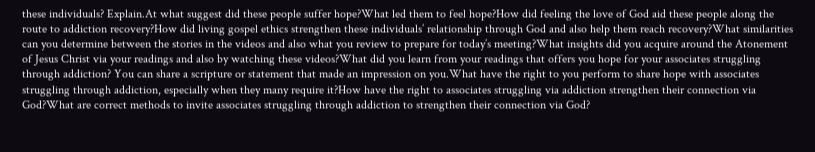these individuals? Explain.At what suggest did these people suffer hope?What led them to feel hope?How did feeling the love of God aid these people along the route to addiction recovery?How did living gospel ethics strengthen these individuals’ relationship through God and also help them reach recovery?What similarities can you determine between the stories in the videos and also what you review to prepare for today’s meeting?What insights did you acquire around the Atonement of Jesus Christ via your readings and also by watching these videos?What did you learn from your readings that offers you hope for your associates struggling through addiction? You can share a scripture or statement that made an impression on you.What have the right to you perform to share hope with associates struggling through addiction, especially when they many require it?How have the right to associates struggling via addiction strengthen their connection via God?What are correct methods to invite associates struggling through addiction to strengthen their connection via God?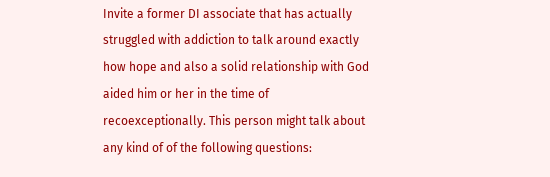Invite a former DI associate that has actually struggled with addiction to talk around exactly how hope and also a solid relationship with God aided him or her in the time of recoexceptionally. This person might talk about any kind of of the following questions: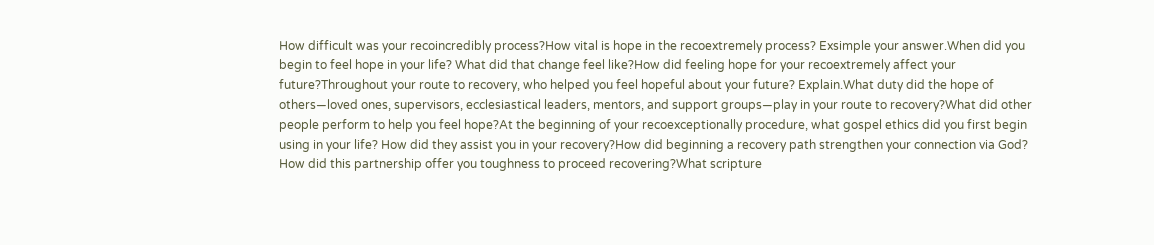How difficult was your recoincredibly process?How vital is hope in the recoextremely process? Exsimple your answer.When did you begin to feel hope in your life? What did that change feel like?How did feeling hope for your recoextremely affect your future?Throughout your route to recovery, who helped you feel hopeful about your future? Explain.What duty did the hope of others—loved ones, supervisors, ecclesiastical leaders, mentors, and support groups—play in your route to recovery?What did other people perform to help you feel hope?At the beginning of your recoexceptionally procedure, what gospel ethics did you first begin using in your life? How did they assist you in your recovery?How did beginning a recovery path strengthen your connection via God? How did this partnership offer you toughness to proceed recovering?What scripture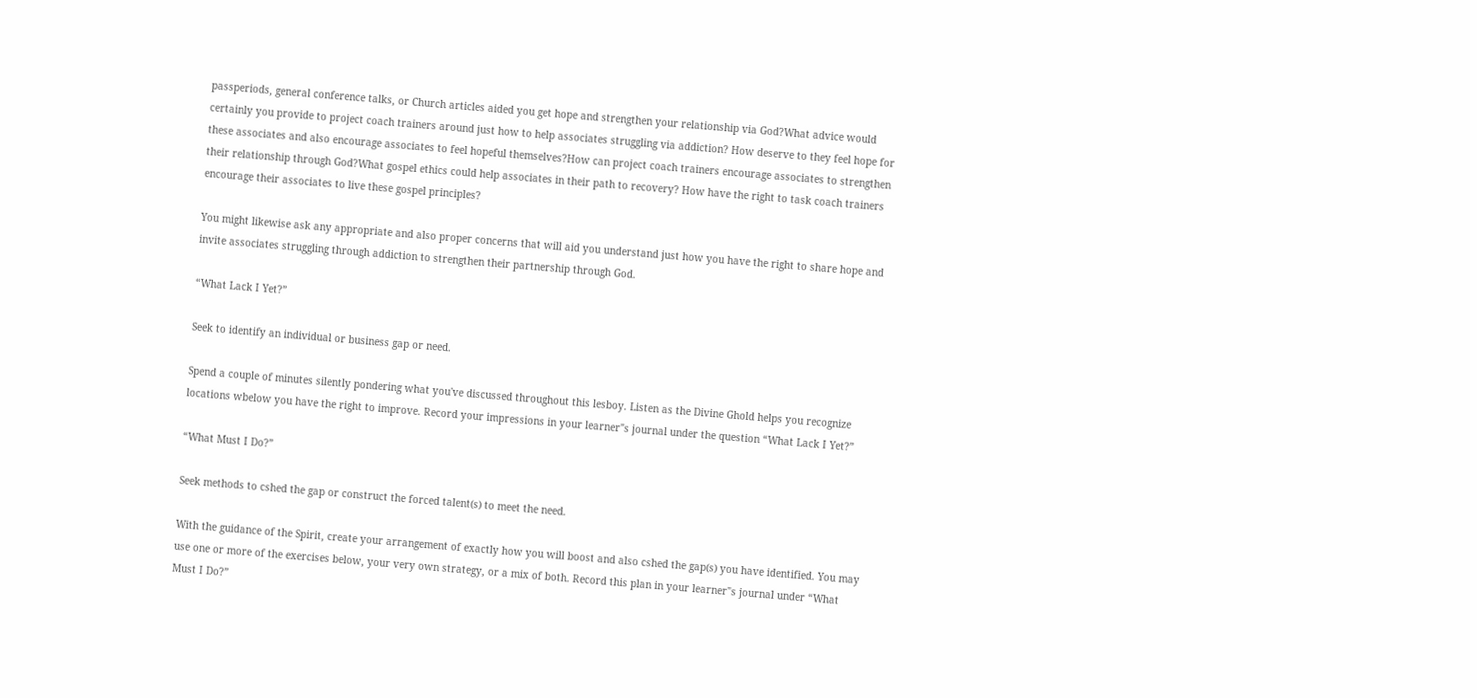passperiods, general conference talks, or Church articles aided you get hope and strengthen your relationship via God?What advice would certainly you provide to project coach trainers around just how to help associates struggling via addiction? How deserve to they feel hope for these associates and also encourage associates to feel hopeful themselves?How can project coach trainers encourage associates to strengthen their relationship through God?What gospel ethics could help associates in their path to recovery? How have the right to task coach trainers encourage their associates to live these gospel principles?

You might likewise ask any appropriate and also proper concerns that will aid you understand just how you have the right to share hope and invite associates struggling through addiction to strengthen their partnership through God.

“What Lack I Yet?”

Seek to identify an individual or business gap or need.

Spend a couple of minutes silently pondering what you've discussed throughout this lesboy. Listen as the Divine Ghold helps you recognize locations wbelow you have the right to improve. Record your impressions in your learner"s journal under the question “What Lack I Yet?”

“What Must I Do?”

Seek methods to cshed the gap or construct the forced talent(s) to meet the need.

With the guidance of the Spirit, create your arrangement of exactly how you will boost and also cshed the gap(s) you have identified. You may use one or more of the exercises below, your very own strategy, or a mix of both. Record this plan in your learner"s journal under “What Must I Do?”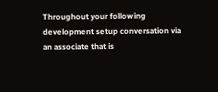Throughout your following development setup conversation via an associate that is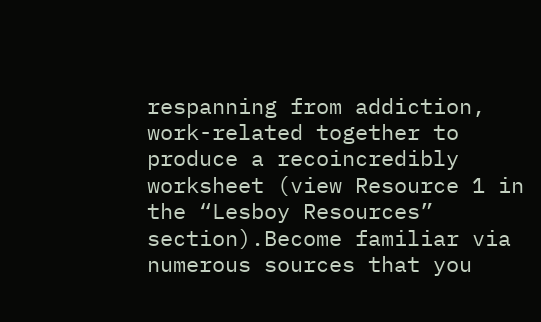respanning from addiction, work-related together to produce a recoincredibly worksheet (view Resource 1 in the “Lesboy Resources” section).Become familiar via numerous sources that you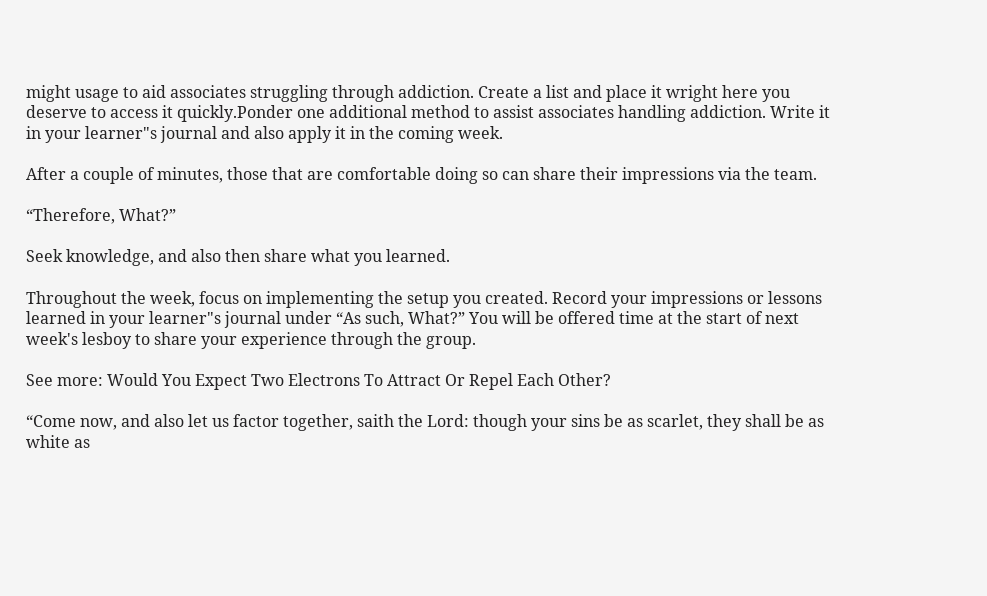might usage to aid associates struggling through addiction. Create a list and place it wright here you deserve to access it quickly.Ponder one additional method to assist associates handling addiction. Write it in your learner"s journal and also apply it in the coming week.

After a couple of minutes, those that are comfortable doing so can share their impressions via the team.

“Therefore, What?”

Seek knowledge, and also then share what you learned.

Throughout the week, focus on implementing the setup you created. Record your impressions or lessons learned in your learner"s journal under “As such, What?” You will be offered time at the start of next week's lesboy to share your experience through the group.

See more: Would You Expect Two Electrons To Attract Or Repel Each Other?

“Come now, and also let us factor together, saith the Lord: though your sins be as scarlet, they shall be as white as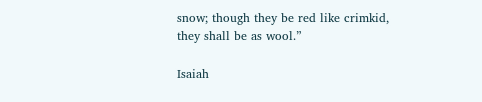snow; though they be red like crimkid, they shall be as wool.”

Isaiah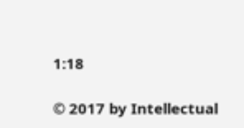1:18

© 2017 by Intellectual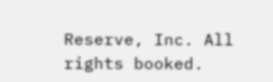Reserve, Inc. All rights booked.